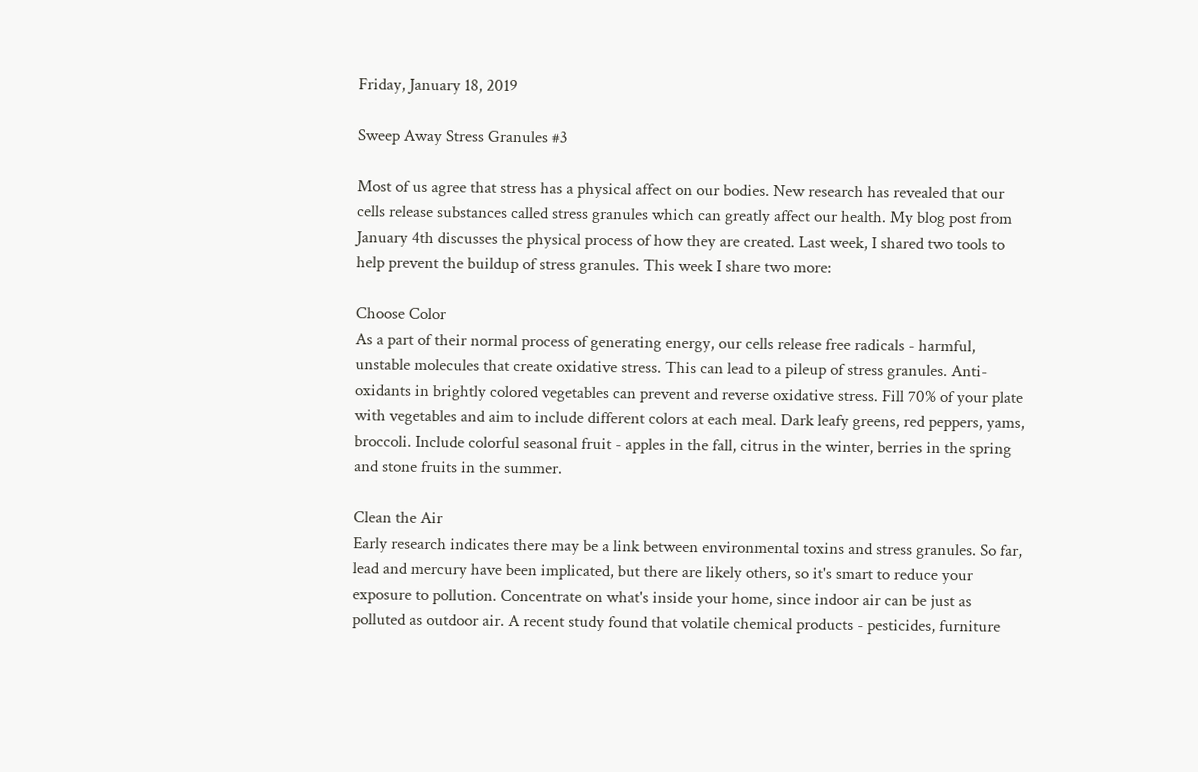Friday, January 18, 2019

Sweep Away Stress Granules #3

Most of us agree that stress has a physical affect on our bodies. New research has revealed that our cells release substances called stress granules which can greatly affect our health. My blog post from January 4th discusses the physical process of how they are created. Last week, I shared two tools to help prevent the buildup of stress granules. This week I share two more:

Choose Color
As a part of their normal process of generating energy, our cells release free radicals - harmful, unstable molecules that create oxidative stress. This can lead to a pileup of stress granules. Anti-oxidants in brightly colored vegetables can prevent and reverse oxidative stress. Fill 70% of your plate with vegetables and aim to include different colors at each meal. Dark leafy greens, red peppers, yams, broccoli. Include colorful seasonal fruit - apples in the fall, citrus in the winter, berries in the spring and stone fruits in the summer.

Clean the Air
Early research indicates there may be a link between environmental toxins and stress granules. So far, lead and mercury have been implicated, but there are likely others, so it's smart to reduce your exposure to pollution. Concentrate on what's inside your home, since indoor air can be just as polluted as outdoor air. A recent study found that volatile chemical products - pesticides, furniture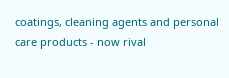coatings, cleaning agents and personal care products - now rival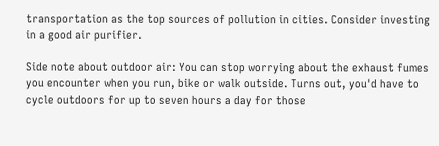transportation as the top sources of pollution in cities. Consider investing in a good air purifier.

Side note about outdoor air: You can stop worrying about the exhaust fumes you encounter when you run, bike or walk outside. Turns out, you'd have to cycle outdoors for up to seven hours a day for those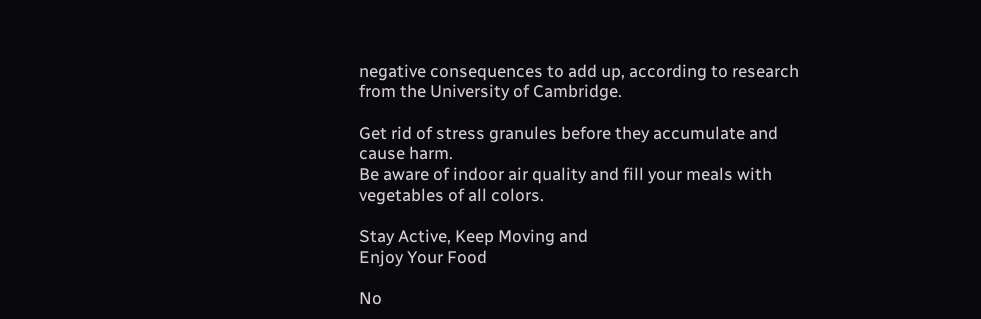negative consequences to add up, according to research from the University of Cambridge.

Get rid of stress granules before they accumulate and cause harm.
Be aware of indoor air quality and fill your meals with vegetables of all colors.

Stay Active, Keep Moving and
Enjoy Your Food

No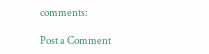comments:

Post a Comment